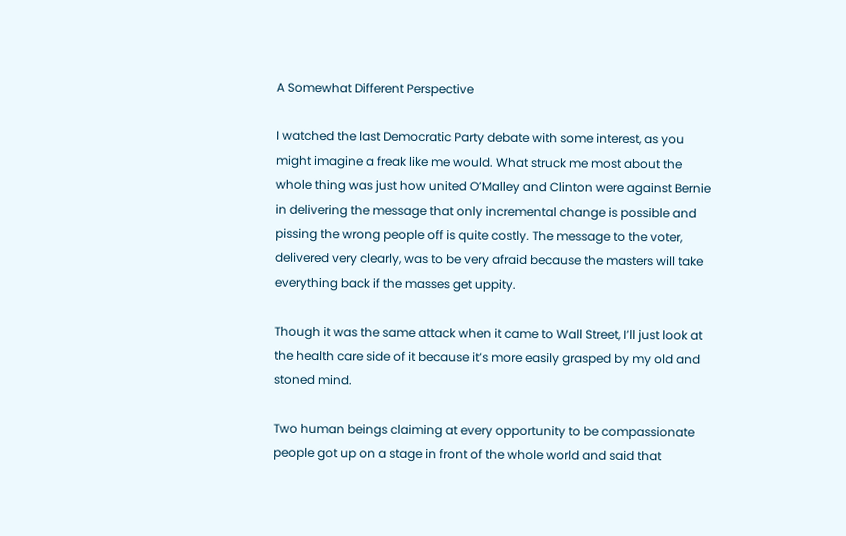A Somewhat Different Perspective

I watched the last Democratic Party debate with some interest, as you might imagine a freak like me would. What struck me most about the whole thing was just how united O’Malley and Clinton were against Bernie in delivering the message that only incremental change is possible and pissing the wrong people off is quite costly. The message to the voter, delivered very clearly, was to be very afraid because the masters will take everything back if the masses get uppity.

Though it was the same attack when it came to Wall Street, I’ll just look at the health care side of it because it’s more easily grasped by my old and stoned mind.

Two human beings claiming at every opportunity to be compassionate people got up on a stage in front of the whole world and said that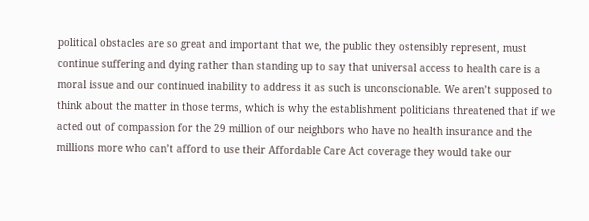political obstacles are so great and important that we, the public they ostensibly represent, must continue suffering and dying rather than standing up to say that universal access to health care is a moral issue and our continued inability to address it as such is unconscionable. We aren’t supposed to think about the matter in those terms, which is why the establishment politicians threatened that if we acted out of compassion for the 29 million of our neighbors who have no health insurance and the millions more who can’t afford to use their Affordable Care Act coverage they would take our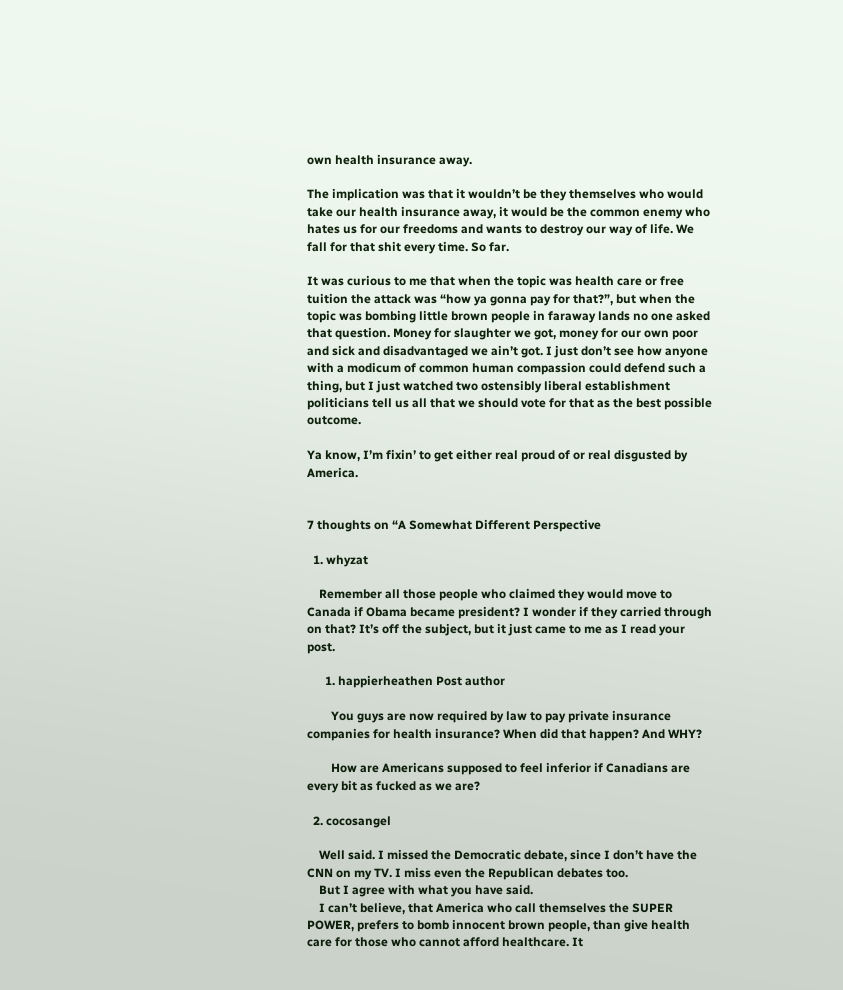own health insurance away.

The implication was that it wouldn’t be they themselves who would take our health insurance away, it would be the common enemy who hates us for our freedoms and wants to destroy our way of life. We fall for that shit every time. So far.

It was curious to me that when the topic was health care or free tuition the attack was “how ya gonna pay for that?”, but when the topic was bombing little brown people in faraway lands no one asked that question. Money for slaughter we got, money for our own poor and sick and disadvantaged we ain’t got. I just don’t see how anyone with a modicum of common human compassion could defend such a thing, but I just watched two ostensibly liberal establishment politicians tell us all that we should vote for that as the best possible outcome.

Ya know, I’m fixin’ to get either real proud of or real disgusted by America.


7 thoughts on “A Somewhat Different Perspective

  1. whyzat

    Remember all those people who claimed they would move to Canada if Obama became president? I wonder if they carried through on that? It’s off the subject, but it just came to me as I read your post.

      1. happierheathen Post author

        You guys are now required by law to pay private insurance companies for health insurance? When did that happen? And WHY?

        How are Americans supposed to feel inferior if Canadians are every bit as fucked as we are?

  2. cocosangel

    Well said. I missed the Democratic debate, since I don’t have the CNN on my TV. I miss even the Republican debates too.
    But I agree with what you have said.
    I can’t believe, that America who call themselves the SUPER POWER, prefers to bomb innocent brown people, than give health care for those who cannot afford healthcare. It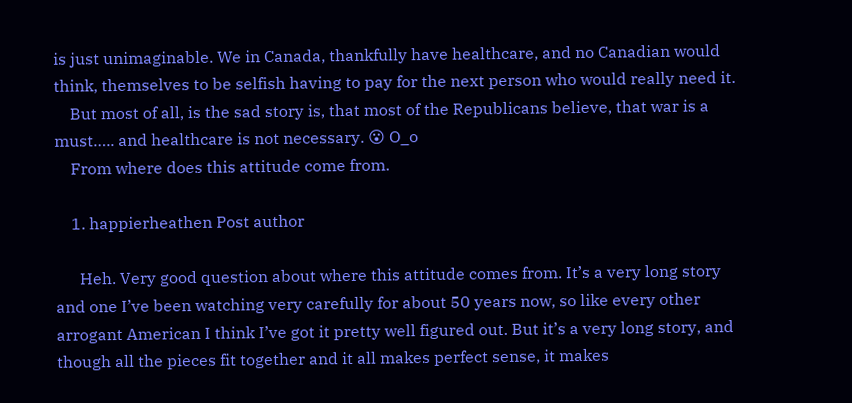is just unimaginable. We in Canada, thankfully have healthcare, and no Canadian would think, themselves to be selfish having to pay for the next person who would really need it.
    But most of all, is the sad story is, that most of the Republicans believe, that war is a must….. and healthcare is not necessary. 😮 O_o
    From where does this attitude come from.

    1. happierheathen Post author

      Heh. Very good question about where this attitude comes from. It’s a very long story and one I’ve been watching very carefully for about 50 years now, so like every other arrogant American I think I’ve got it pretty well figured out. But it’s a very long story, and though all the pieces fit together and it all makes perfect sense, it makes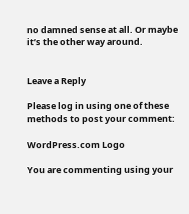no damned sense at all. Or maybe it’s the other way around.


Leave a Reply

Please log in using one of these methods to post your comment:

WordPress.com Logo

You are commenting using your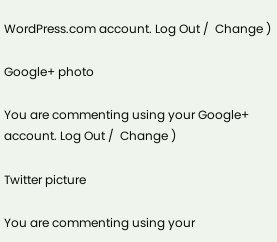WordPress.com account. Log Out /  Change )

Google+ photo

You are commenting using your Google+ account. Log Out /  Change )

Twitter picture

You are commenting using your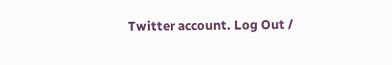Twitter account. Log Out /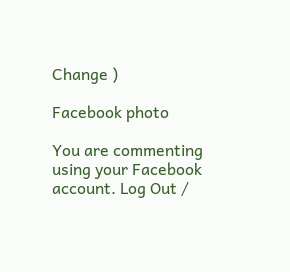Change )

Facebook photo

You are commenting using your Facebook account. Log Out /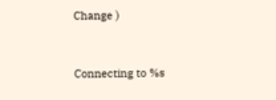Change )


Connecting to %s